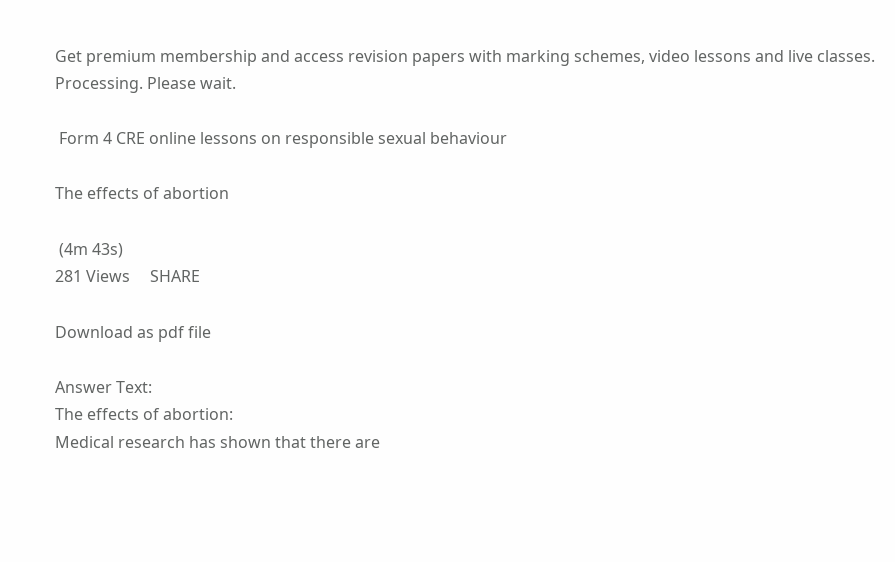Get premium membership and access revision papers with marking schemes, video lessons and live classes.
Processing. Please wait.

 Form 4 CRE online lessons on responsible sexual behaviour

The effects of abortion

 (4m 43s)
281 Views     SHARE

Download as pdf file

Answer Text:
The effects of abortion:
Medical research has shown that there are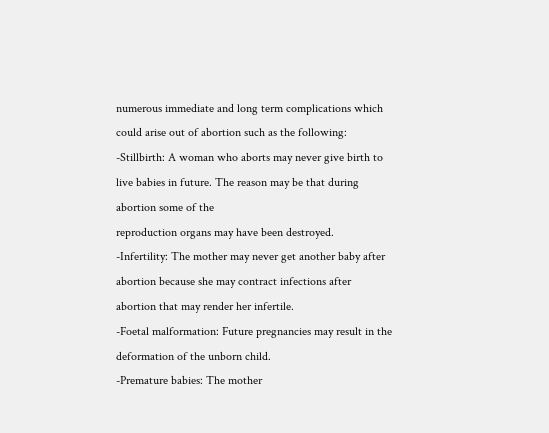numerous immediate and long term complications which could arise out of abortion such as the following:
-Stillbirth: A woman who aborts may never give birth to live babies in future. The reason may be that during abortion some of the
reproduction organs may have been destroyed.
-Infertility: The mother may never get another baby after abortion because she may contract infections after abortion that may render her infertile.
-Foetal malformation: Future pregnancies may result in the deformation of the unborn child.
-Premature babies: The mother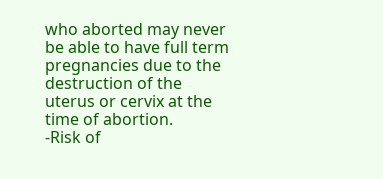who aborted may never be able to have full term pregnancies due to the destruction of the uterus or cervix at the time of abortion.
-Risk of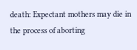death: Expectant mothers may die in the process of aborting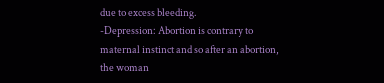due to excess bleeding.
-Depression: Abortion is contrary to maternal instinct and so after an abortion, the woman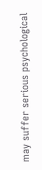may suffer serious psychological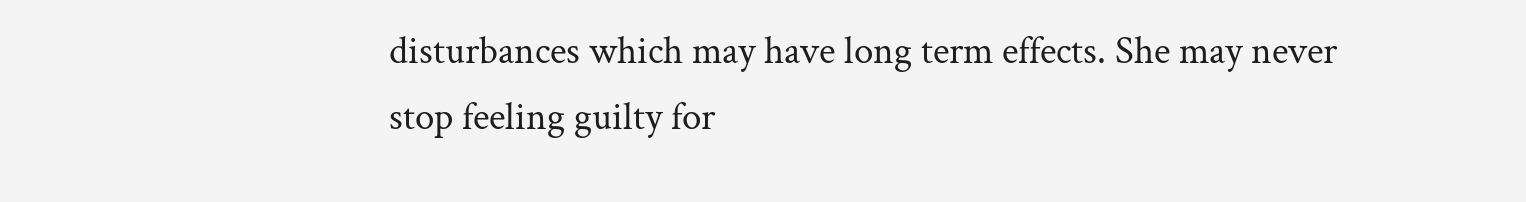disturbances which may have long term effects. She may never stop feeling guilty for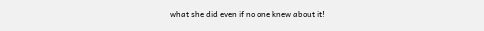what she did even if no one knew about it!